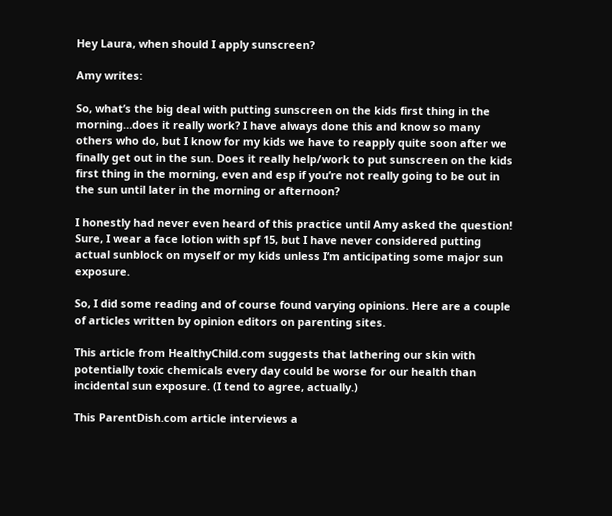Hey Laura, when should I apply sunscreen?

Amy writes:

So, what’s the big deal with putting sunscreen on the kids first thing in the morning…does it really work? I have always done this and know so many others who do, but I know for my kids we have to reapply quite soon after we finally get out in the sun. Does it really help/work to put sunscreen on the kids first thing in the morning, even and esp if you’re not really going to be out in the sun until later in the morning or afternoon?

I honestly had never even heard of this practice until Amy asked the question! Sure, I wear a face lotion with spf 15, but I have never considered putting actual sunblock on myself or my kids unless I’m anticipating some major sun exposure.

So, I did some reading and of course found varying opinions. Here are a couple of articles written by opinion editors on parenting sites.

This article from HealthyChild.com suggests that lathering our skin with potentially toxic chemicals every day could be worse for our health than incidental sun exposure. (I tend to agree, actually.)

This ParentDish.com article interviews a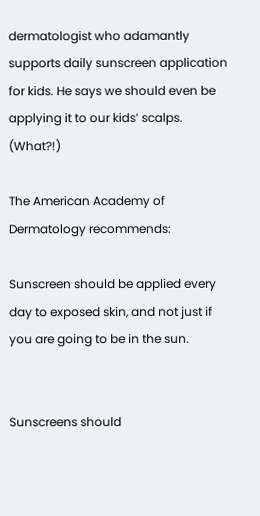dermatologist who adamantly supports daily sunscreen application for kids. He says we should even be applying it to our kids’ scalps. (What?!)

The American Academy of Dermatology recommends:

Sunscreen should be applied every day to exposed skin, and not just if you are going to be in the sun.


Sunscreens should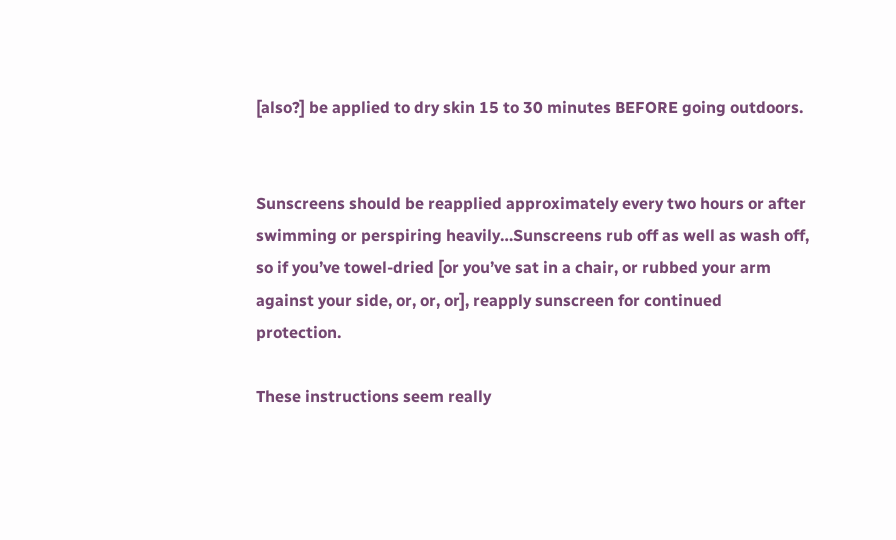[also?] be applied to dry skin 15 to 30 minutes BEFORE going outdoors.


Sunscreens should be reapplied approximately every two hours or after swimming or perspiring heavily…Sunscreens rub off as well as wash off, so if you’ve towel-dried [or you’ve sat in a chair, or rubbed your arm against your side, or, or, or], reapply sunscreen for continued protection.

These instructions seem really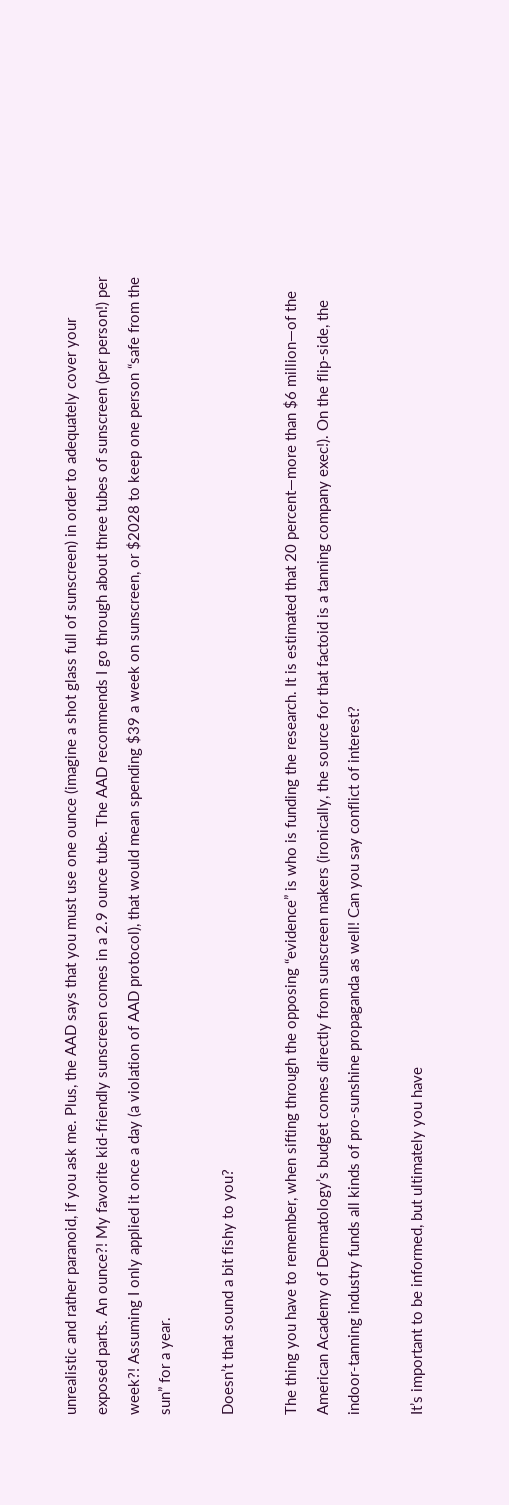unrealistic and rather paranoid, if you ask me. Plus, the AAD says that you must use one ounce (imagine a shot glass full of sunscreen) in order to adequately cover your exposed parts. An ounce?! My favorite kid-friendly sunscreen comes in a 2.9 ounce tube. The AAD recommends I go through about three tubes of sunscreen (per person!) per week?! Assuming I only applied it once a day (a violation of AAD protocol), that would mean spending $39 a week on sunscreen, or $2028 to keep one person “safe from the sun” for a year.

Doesn’t that sound a bit fishy to you?

The thing you have to remember, when sifting through the opposing “evidence” is who is funding the research. It is estimated that 20 percent—more than $6 million—of the American Academy of Dermatology’s budget comes directly from sunscreen makers (ironically, the source for that factoid is a tanning company exec!). On the flip-side, the indoor-tanning industry funds all kinds of pro-sunshine propaganda as well! Can you say conflict of interest?

It’s important to be informed, but ultimately you have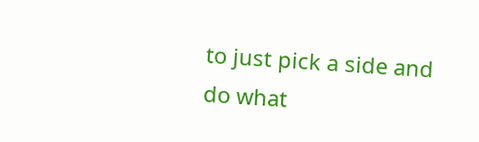to just pick a side and do what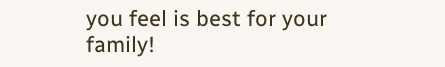you feel is best for your family!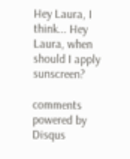Hey Laura, I think... Hey Laura, when should I apply sunscreen?

comments powered by Disqus